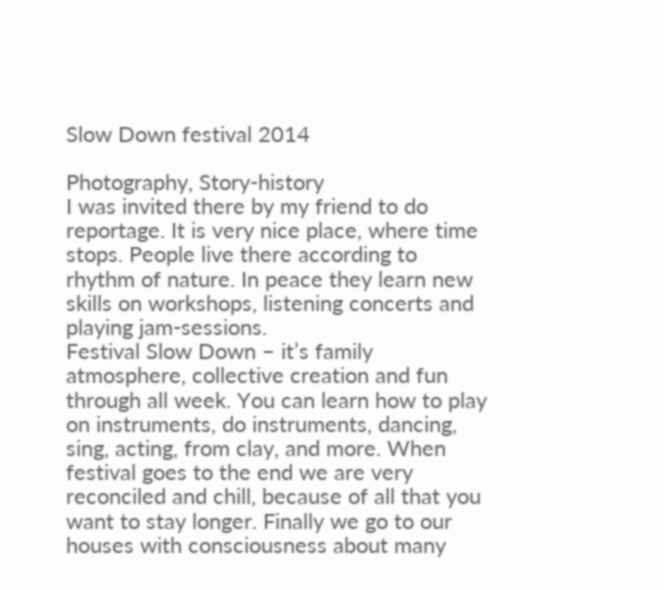Slow Down festival 2014

Photography, Story-history
I was invited there by my friend to do reportage. It is very nice place, where time stops. People live there according to rhythm of nature. In peace they learn new skills on workshops, listening concerts and playing jam-sessions.
Festival Slow Down – it’s family atmosphere, collective creation and fun through all week. You can learn how to play on instruments, do instruments, dancing, sing, acting, from clay, and more. When festival goes to the end we are very reconciled and chill, because of all that you want to stay longer. Finally we go to our houses with consciousness about many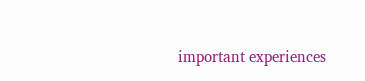important experiences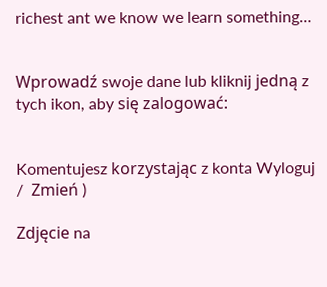richest ant we know we learn something…


Wprowadź swoje dane lub kliknij jedną z tych ikon, aby się zalogować:


Komentujesz korzystając z konta Wyloguj /  Zmień )

Zdjęcie na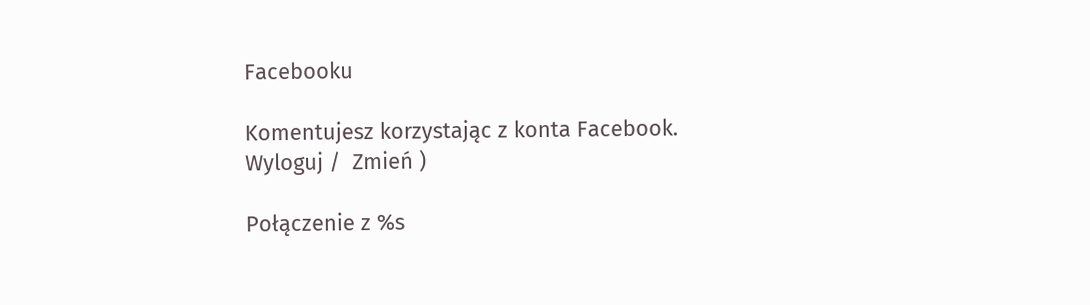Facebooku

Komentujesz korzystając z konta Facebook. Wyloguj /  Zmień )

Połączenie z %s